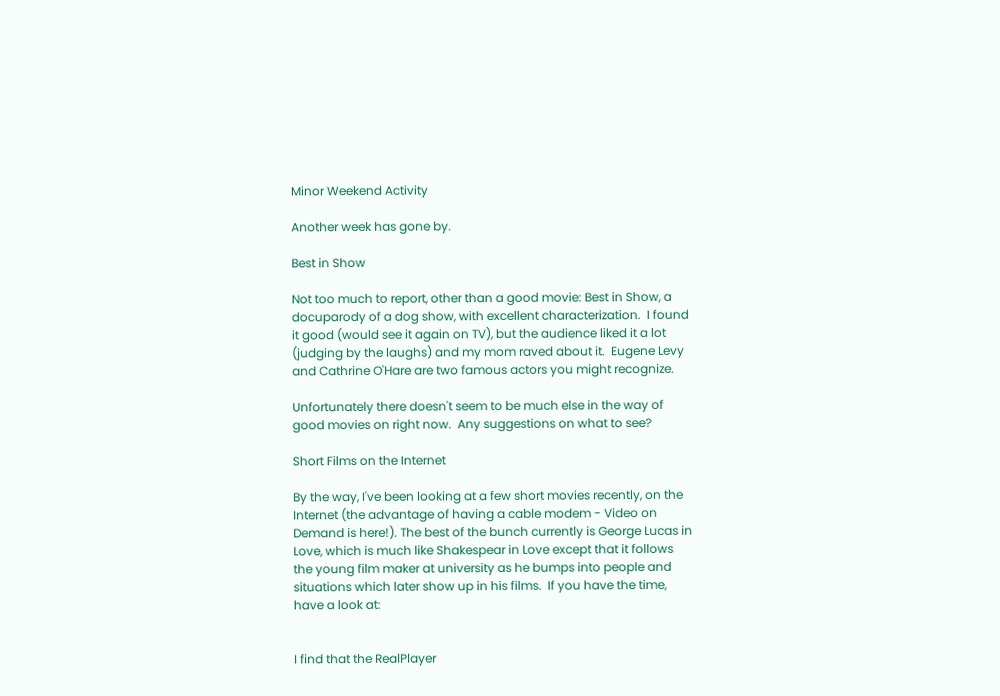Minor Weekend Activity

Another week has gone by.

Best in Show

Not too much to report, other than a good movie: Best in Show, a docuparody of a dog show, with excellent characterization.  I found it good (would see it again on TV), but the audience liked it a lot (judging by the laughs) and my mom raved about it.  Eugene Levy and Cathrine O'Hare are two famous actors you might recognize.

Unfortunately there doesn't seem to be much else in the way of good movies on right now.  Any suggestions on what to see?

Short Films on the Internet

By the way, I've been looking at a few short movies recently, on the Internet (the advantage of having a cable modem - Video on Demand is here!). The best of the bunch currently is George Lucas in Love, which is much like Shakespear in Love except that it follows the young film maker at university as he bumps into people and situations which later show up in his films.  If you have the time, have a look at:


I find that the RealPlayer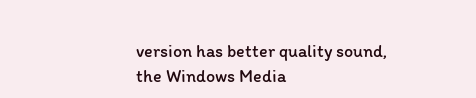version has better quality sound, the Windows Media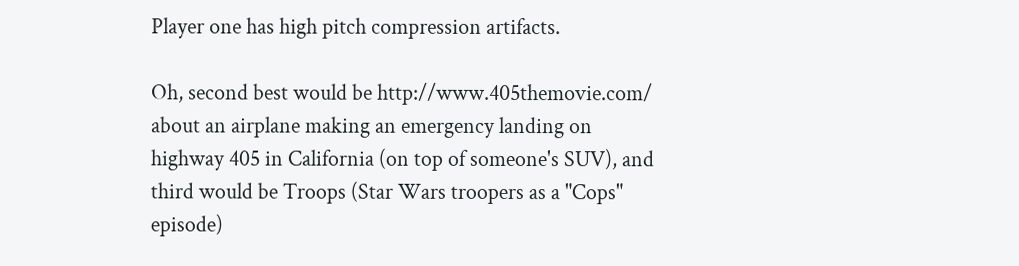Player one has high pitch compression artifacts.

Oh, second best would be http://www.405themovie.com/ about an airplane making an emergency landing on highway 405 in California (on top of someone's SUV), and third would be Troops (Star Wars troopers as a "Cops" episode)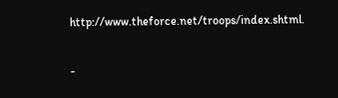http://www.theforce.net/troops/index.shtml.

-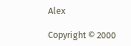Alex

Copyright © 2000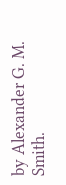by Alexander G. M. Smith.